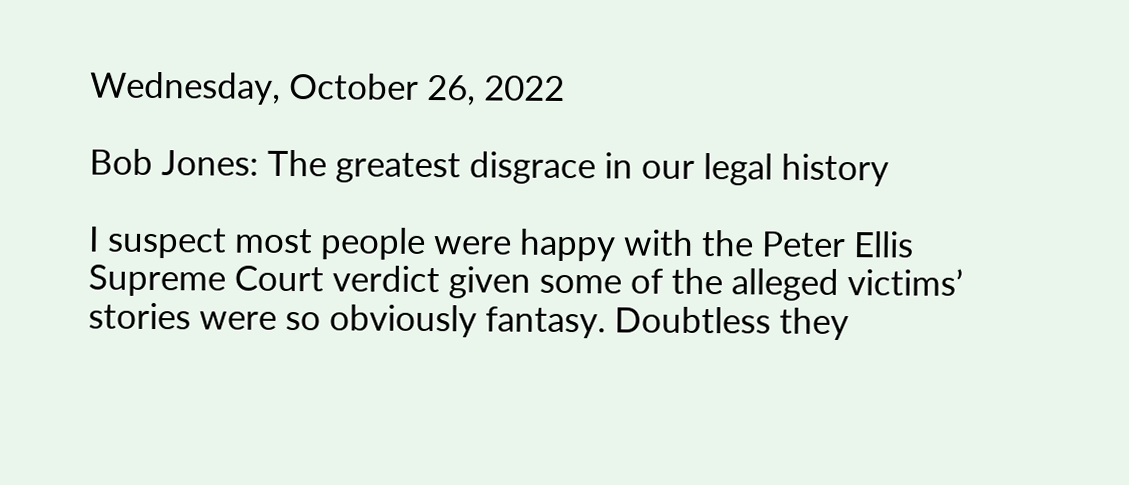Wednesday, October 26, 2022

Bob Jones: The greatest disgrace in our legal history

I suspect most people were happy with the Peter Ellis Supreme Court verdict given some of the alleged victims’ stories were so obviously fantasy. Doubtless they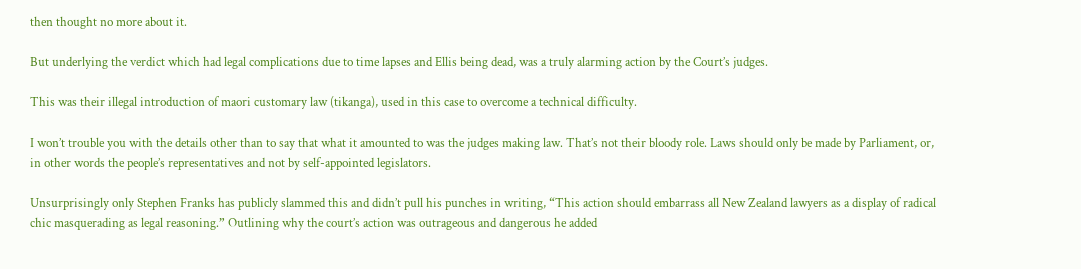then thought no more about it.

But underlying the verdict which had legal complications due to time lapses and Ellis being dead, was a truly alarming action by the Court’s judges.

This was their illegal introduction of maori customary law (tikanga), used in this case to overcome a technical difficulty.

I won’t trouble you with the details other than to say that what it amounted to was the judges making law. That’s not their bloody role. Laws should only be made by Parliament, or, in other words the people’s representatives and not by self-appointed legislators.

Unsurprisingly only Stephen Franks has publicly slammed this and didn’t pull his punches in writing, “This action should embarrass all New Zealand lawyers as a display of radical chic masquerading as legal reasoning.” Outlining why the court’s action was outrageous and dangerous he added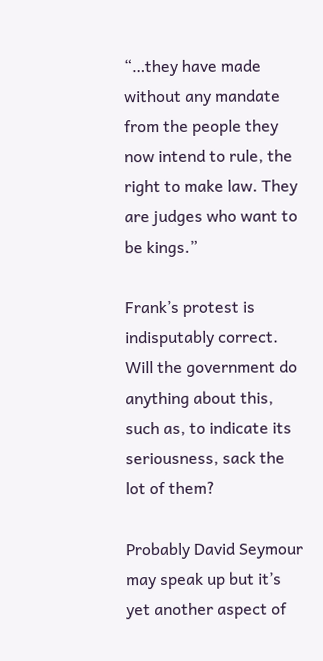“…they have made without any mandate from the people they now intend to rule, the right to make law. They are judges who want to be kings.”

Frank’s protest is indisputably correct. Will the government do anything about this, such as, to indicate its seriousness, sack the lot of them?

Probably David Seymour may speak up but it’s yet another aspect of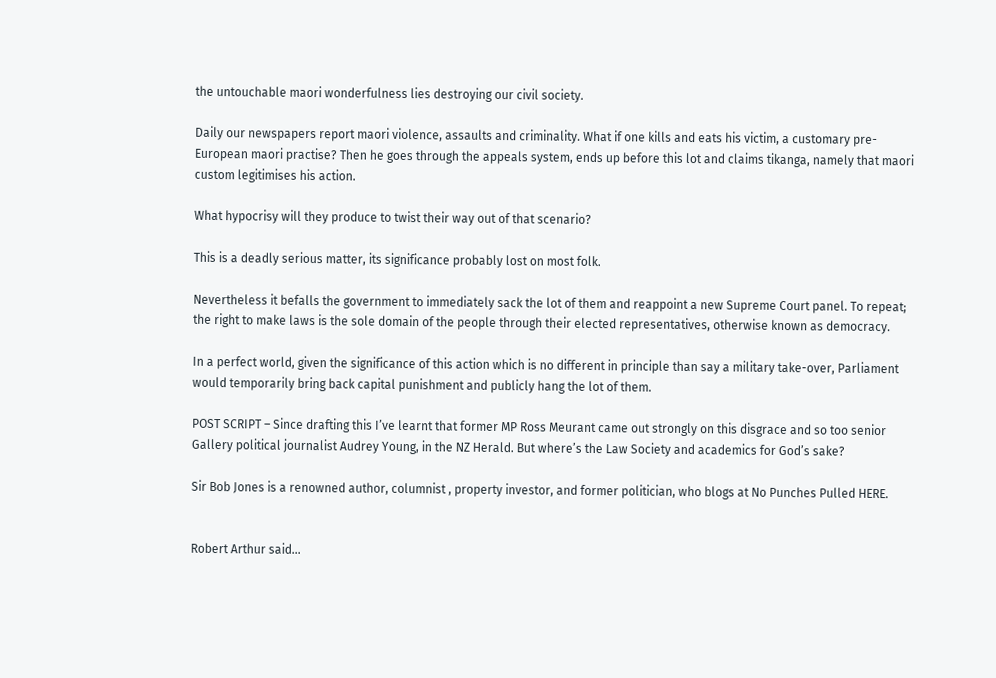the untouchable maori wonderfulness lies destroying our civil society.

Daily our newspapers report maori violence, assaults and criminality. What if one kills and eats his victim, a customary pre-European maori practise? Then he goes through the appeals system, ends up before this lot and claims tikanga, namely that maori custom legitimises his action.

What hypocrisy will they produce to twist their way out of that scenario?

This is a deadly serious matter, its significance probably lost on most folk.

Nevertheless it befalls the government to immediately sack the lot of them and reappoint a new Supreme Court panel. To repeat; the right to make laws is the sole domain of the people through their elected representatives, otherwise known as democracy.

In a perfect world, given the significance of this action which is no different in principle than say a military take-over, Parliament would temporarily bring back capital punishment and publicly hang the lot of them.

POST SCRIPT – Since drafting this I’ve learnt that former MP Ross Meurant came out strongly on this disgrace and so too senior Gallery political journalist Audrey Young, in the NZ Herald. But where’s the Law Society and academics for God’s sake?

Sir Bob Jones is a renowned author, columnist , property investor, and former politician, who blogs at No Punches Pulled HERE.


Robert Arthur said...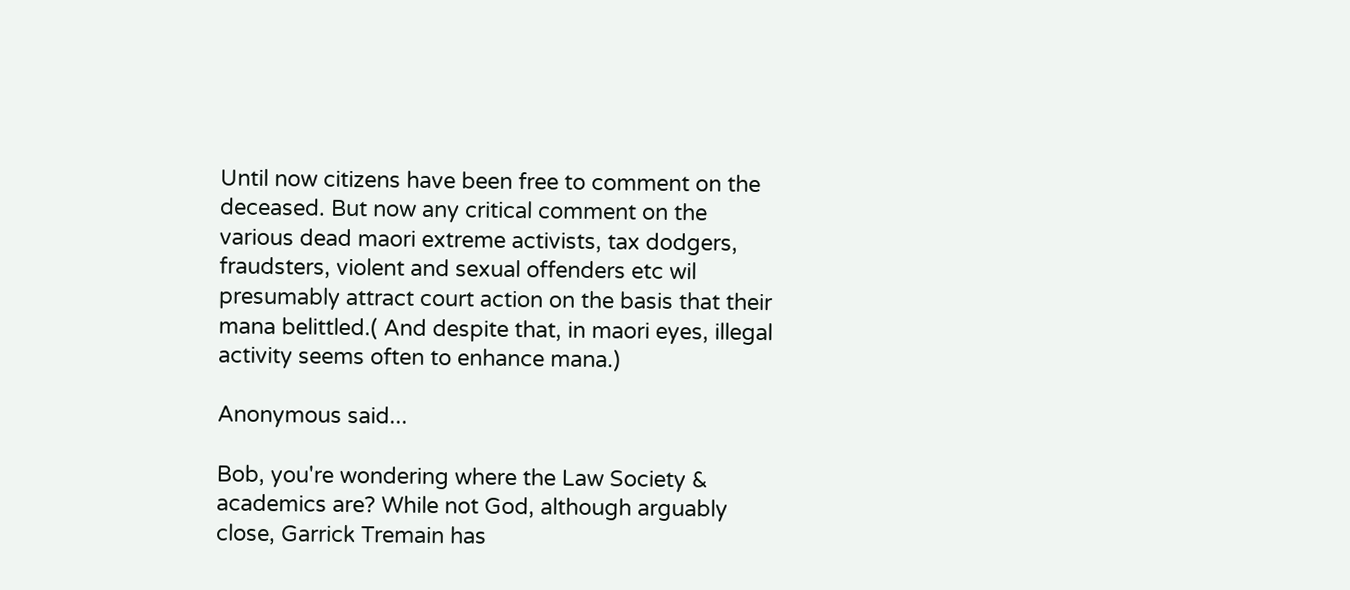Until now citizens have been free to comment on the deceased. But now any critical comment on the various dead maori extreme activists, tax dodgers, fraudsters, violent and sexual offenders etc wil presumably attract court action on the basis that their mana belittled.( And despite that, in maori eyes, illegal activity seems often to enhance mana.)

Anonymous said...

Bob, you're wondering where the Law Society & academics are? While not God, although arguably close, Garrick Tremain has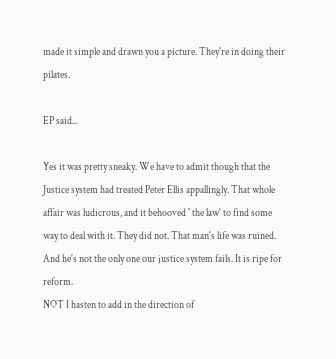made it simple and drawn you a picture. They're in doing their pilates.

EP said...

Yes it was pretty sneaky. We have to admit though that the Justice system had treated Peter Ellis appallingly. That whole affair was ludicrous, and it behooved ' the law' to find some way to deal with it. They did not. That man's life was ruined. And he's not the only one our justice system fails. It is ripe for reform.
NOT I hasten to add in the direction of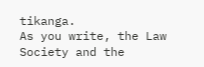tikanga.
As you write, the Law Society and the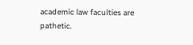academic law faculties are pathetic.